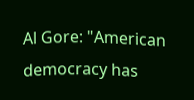Al Gore: "American democracy has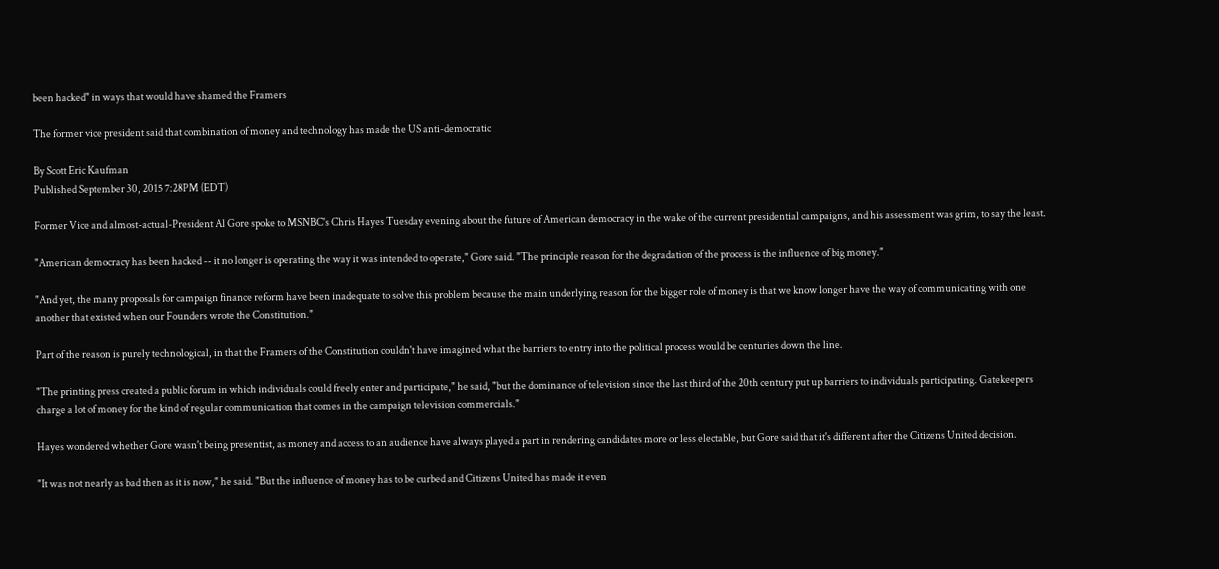been hacked" in ways that would have shamed the Framers

The former vice president said that combination of money and technology has made the US anti-democratic

By Scott Eric Kaufman
Published September 30, 2015 7:28PM (EDT)

Former Vice and almost-actual-President Al Gore spoke to MSNBC's Chris Hayes Tuesday evening about the future of American democracy in the wake of the current presidential campaigns, and his assessment was grim, to say the least.

"American democracy has been hacked -- it no longer is operating the way it was intended to operate," Gore said. "The principle reason for the degradation of the process is the influence of big money."

"And yet, the many proposals for campaign finance reform have been inadequate to solve this problem because the main underlying reason for the bigger role of money is that we know longer have the way of communicating with one another that existed when our Founders wrote the Constitution."

Part of the reason is purely technological, in that the Framers of the Constitution couldn't have imagined what the barriers to entry into the political process would be centuries down the line.

"The printing press created a public forum in which individuals could freely enter and participate," he said, "but the dominance of television since the last third of the 20th century put up barriers to individuals participating. Gatekeepers charge a lot of money for the kind of regular communication that comes in the campaign television commercials."

Hayes wondered whether Gore wasn't being presentist, as money and access to an audience have always played a part in rendering candidates more or less electable, but Gore said that it's different after the Citizens United decision.

"It was not nearly as bad then as it is now," he said. "But the influence of money has to be curbed and Citizens United has made it even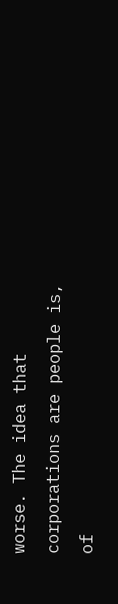worse. The idea that corporations are people is, of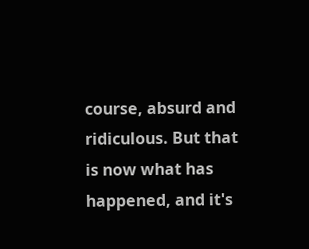course, absurd and ridiculous. But that is now what has happened, and it's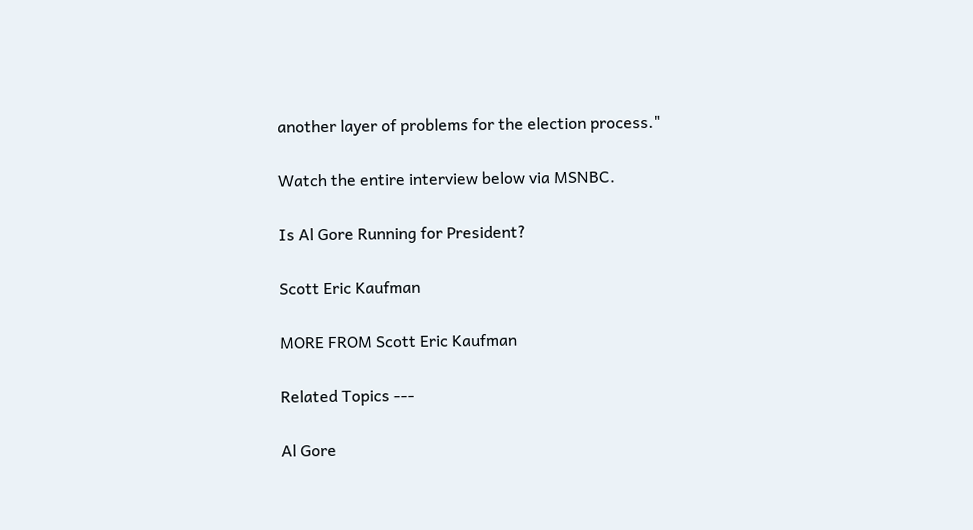another layer of problems for the election process."

Watch the entire interview below via MSNBC.

Is Al Gore Running for President?

Scott Eric Kaufman

MORE FROM Scott Eric Kaufman

Related Topics ---

Al Gore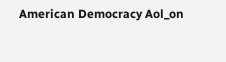American Democracy Aol_on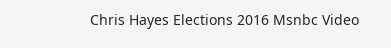Chris Hayes Elections 2016 Msnbc Video